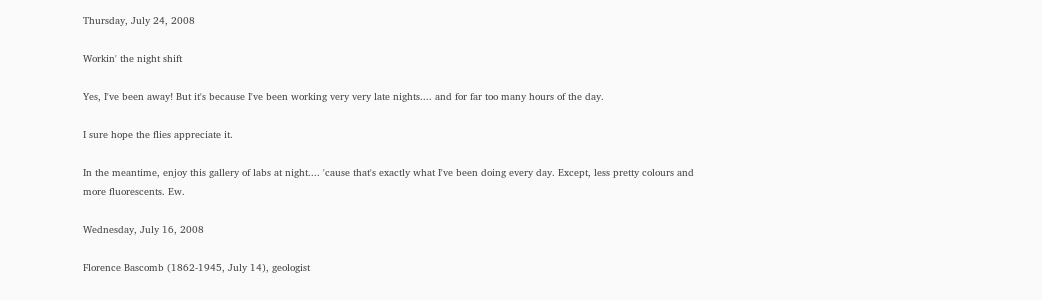Thursday, July 24, 2008

Workin' the night shift

Yes, I've been away! But it's because I've been working very very late nights.... and for far too many hours of the day.

I sure hope the flies appreciate it.

In the meantime, enjoy this gallery of labs at night.... 'cause that's exactly what I've been doing every day. Except, less pretty colours and more fluorescents. Ew.

Wednesday, July 16, 2008

Florence Bascomb (1862-1945, July 14), geologist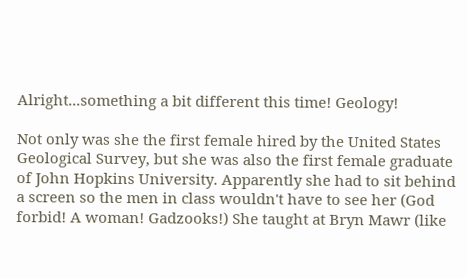Alright...something a bit different this time! Geology!

Not only was she the first female hired by the United States Geological Survey, but she was also the first female graduate of John Hopkins University. Apparently she had to sit behind a screen so the men in class wouldn't have to see her (God forbid! A woman! Gadzooks!) She taught at Bryn Mawr (like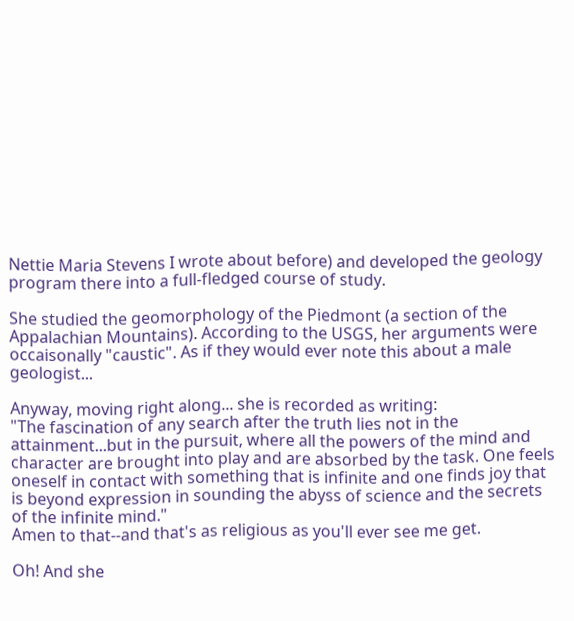Nettie Maria Stevens I wrote about before) and developed the geology program there into a full-fledged course of study.

She studied the geomorphology of the Piedmont (a section of the Appalachian Mountains). According to the USGS, her arguments were occaisonally "caustic". As if they would ever note this about a male geologist...

Anyway, moving right along... she is recorded as writing:
"The fascination of any search after the truth lies not in the attainment...but in the pursuit, where all the powers of the mind and character are brought into play and are absorbed by the task. One feels oneself in contact with something that is infinite and one finds joy that is beyond expression in sounding the abyss of science and the secrets of the infinite mind."
Amen to that--and that's as religious as you'll ever see me get.

Oh! And she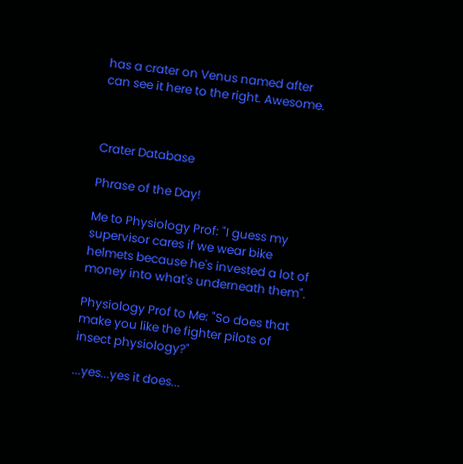has a crater on Venus named after can see it here to the right. Awesome.



Crater Database

Phrase of the Day!

Me to Physiology Prof: "I guess my supervisor cares if we wear bike helmets because he's invested a lot of money into what's underneath them".

Physiology Prof to Me: "So does that make you like the fighter pilots of insect physiology?"

...yes...yes it does...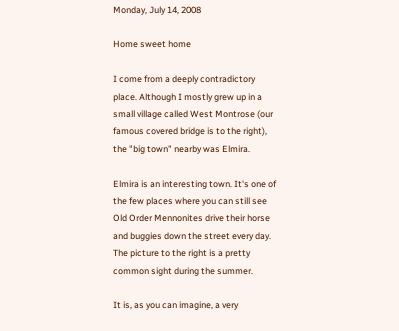Monday, July 14, 2008

Home sweet home

I come from a deeply contradictory place. Although I mostly grew up in a small village called West Montrose (our famous covered bridge is to the right), the "big town" nearby was Elmira.

Elmira is an interesting town. It's one of the few places where you can still see Old Order Mennonites drive their horse and buggies down the street every day. The picture to the right is a pretty common sight during the summer.

It is, as you can imagine, a very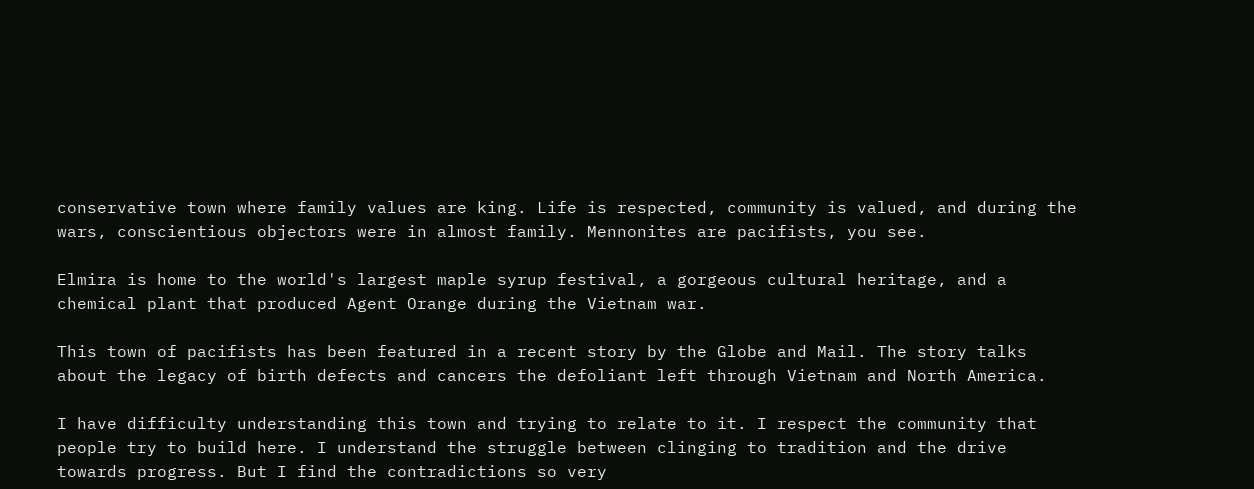conservative town where family values are king. Life is respected, community is valued, and during the wars, conscientious objectors were in almost family. Mennonites are pacifists, you see.

Elmira is home to the world's largest maple syrup festival, a gorgeous cultural heritage, and a chemical plant that produced Agent Orange during the Vietnam war.

This town of pacifists has been featured in a recent story by the Globe and Mail. The story talks about the legacy of birth defects and cancers the defoliant left through Vietnam and North America.

I have difficulty understanding this town and trying to relate to it. I respect the community that people try to build here. I understand the struggle between clinging to tradition and the drive towards progress. But I find the contradictions so very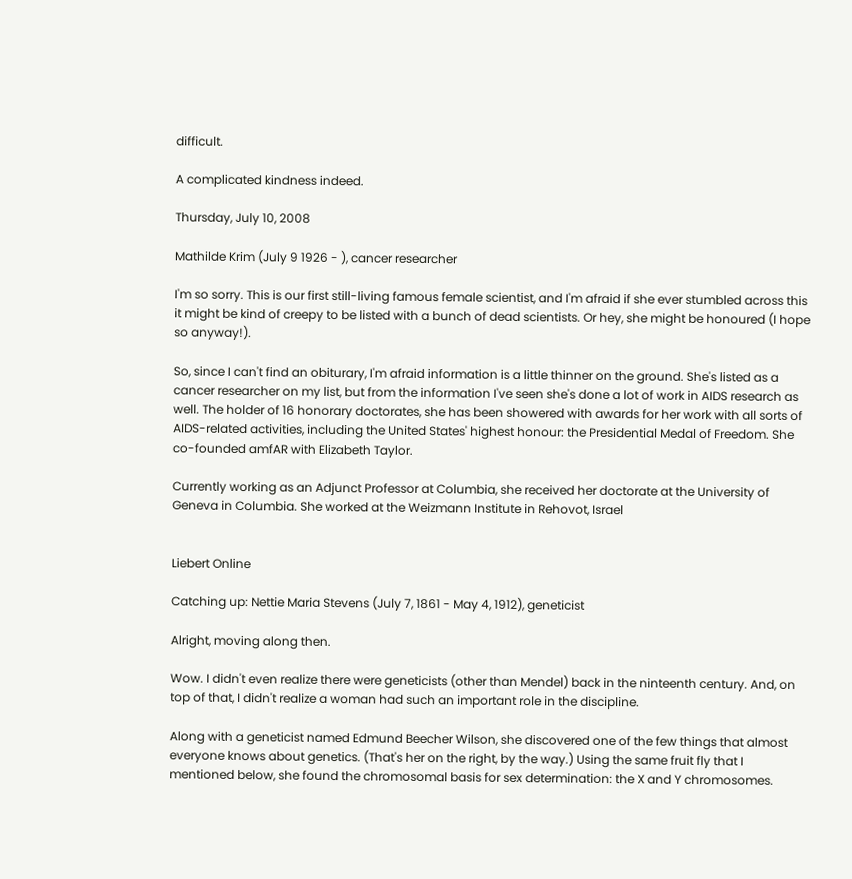difficult.

A complicated kindness indeed.

Thursday, July 10, 2008

Mathilde Krim (July 9 1926 - ), cancer researcher

I'm so sorry. This is our first still-living famous female scientist, and I'm afraid if she ever stumbled across this it might be kind of creepy to be listed with a bunch of dead scientists. Or hey, she might be honoured (I hope so anyway!).

So, since I can't find an obiturary, I'm afraid information is a little thinner on the ground. She's listed as a cancer researcher on my list, but from the information I've seen she's done a lot of work in AIDS research as well. The holder of 16 honorary doctorates, she has been showered with awards for her work with all sorts of AIDS-related activities, including the United States' highest honour: the Presidential Medal of Freedom. She co-founded amfAR with Elizabeth Taylor.

Currently working as an Adjunct Professor at Columbia, she received her doctorate at the University of Geneva in Columbia. She worked at the Weizmann Institute in Rehovot, Israel


Liebert Online

Catching up: Nettie Maria Stevens (July 7, 1861 - May 4, 1912), geneticist

Alright, moving along then.

Wow. I didn't even realize there were geneticists (other than Mendel) back in the ninteenth century. And, on top of that, I didn't realize a woman had such an important role in the discipline.

Along with a geneticist named Edmund Beecher Wilson, she discovered one of the few things that almost everyone knows about genetics. (That's her on the right, by the way.) Using the same fruit fly that I mentioned below, she found the chromosomal basis for sex determination: the X and Y chromosomes.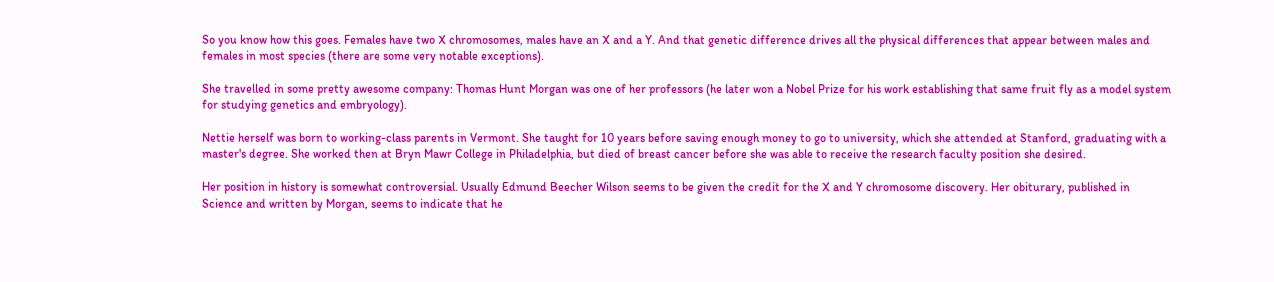So you know how this goes. Females have two X chromosomes, males have an X and a Y. And that genetic difference drives all the physical differences that appear between males and females in most species (there are some very notable exceptions).

She travelled in some pretty awesome company: Thomas Hunt Morgan was one of her professors (he later won a Nobel Prize for his work establishing that same fruit fly as a model system for studying genetics and embryology).

Nettie herself was born to working-class parents in Vermont. She taught for 10 years before saving enough money to go to university, which she attended at Stanford, graduating with a master's degree. She worked then at Bryn Mawr College in Philadelphia, but died of breast cancer before she was able to receive the research faculty position she desired.

Her position in history is somewhat controversial. Usually Edmund Beecher Wilson seems to be given the credit for the X and Y chromosome discovery. Her obiturary, published in Science and written by Morgan, seems to indicate that he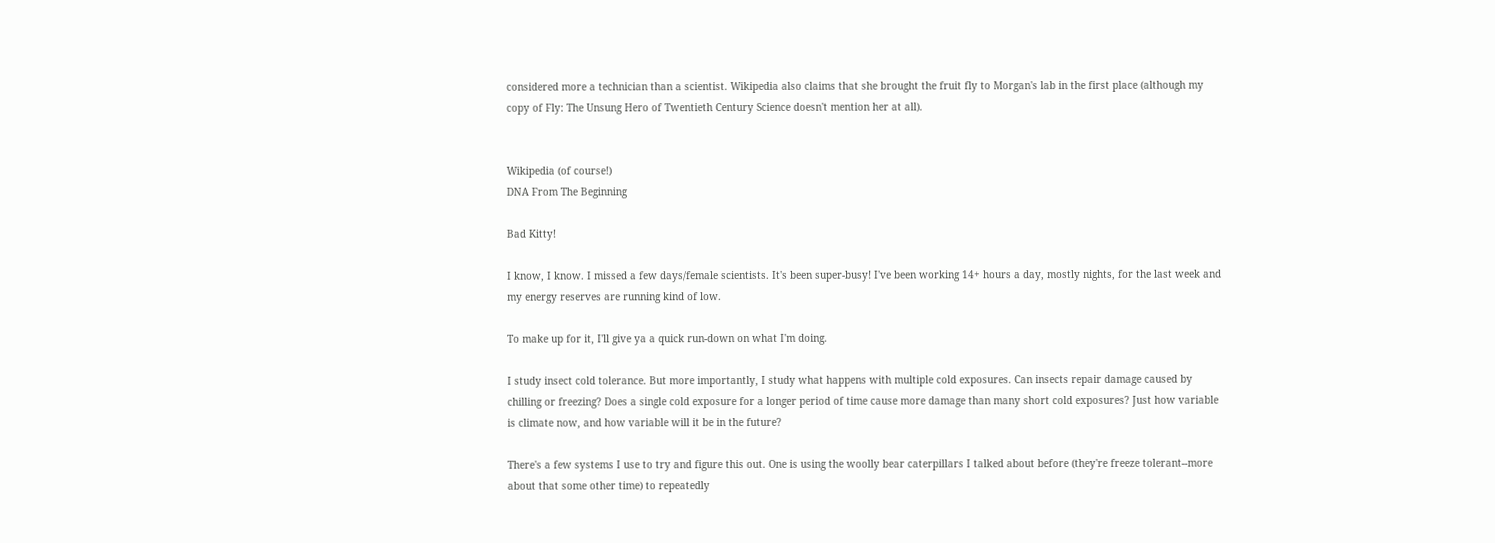considered more a technician than a scientist. Wikipedia also claims that she brought the fruit fly to Morgan's lab in the first place (although my copy of Fly: The Unsung Hero of Twentieth Century Science doesn't mention her at all).


Wikipedia (of course!)
DNA From The Beginning

Bad Kitty!

I know, I know. I missed a few days/female scientists. It's been super-busy! I've been working 14+ hours a day, mostly nights, for the last week and my energy reserves are running kind of low.

To make up for it, I'll give ya a quick run-down on what I'm doing.

I study insect cold tolerance. But more importantly, I study what happens with multiple cold exposures. Can insects repair damage caused by chilling or freezing? Does a single cold exposure for a longer period of time cause more damage than many short cold exposures? Just how variable is climate now, and how variable will it be in the future?

There's a few systems I use to try and figure this out. One is using the woolly bear caterpillars I talked about before (they're freeze tolerant--more about that some other time) to repeatedly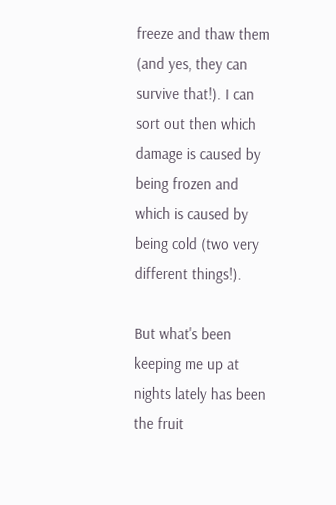freeze and thaw them (and yes, they can survive that!). I can sort out then which damage is caused by being frozen and which is caused by being cold (two very different things!).

But what's been keeping me up at nights lately has been the fruit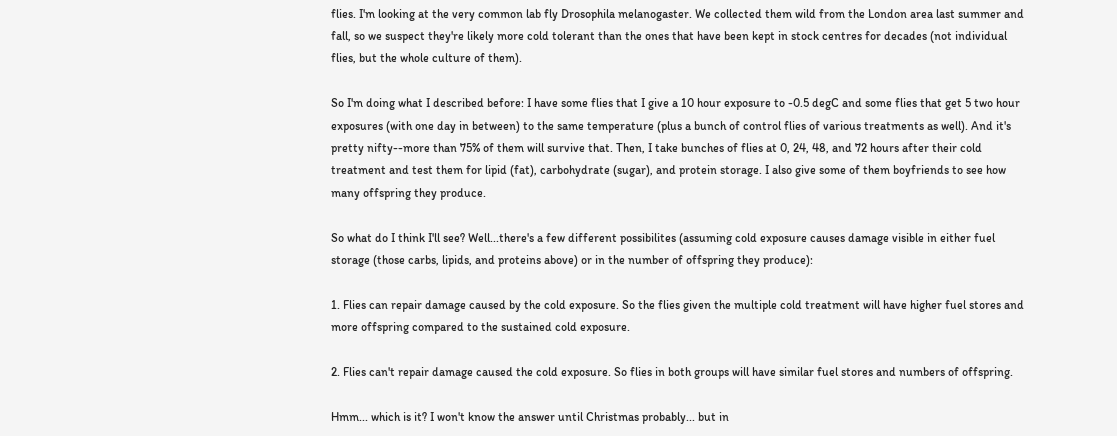flies. I'm looking at the very common lab fly Drosophila melanogaster. We collected them wild from the London area last summer and fall, so we suspect they're likely more cold tolerant than the ones that have been kept in stock centres for decades (not individual flies, but the whole culture of them).

So I'm doing what I described before: I have some flies that I give a 10 hour exposure to -0.5 degC and some flies that get 5 two hour exposures (with one day in between) to the same temperature (plus a bunch of control flies of various treatments as well). And it's pretty nifty--more than 75% of them will survive that. Then, I take bunches of flies at 0, 24, 48, and 72 hours after their cold treatment and test them for lipid (fat), carbohydrate (sugar), and protein storage. I also give some of them boyfriends to see how many offspring they produce.

So what do I think I'll see? Well...there's a few different possibilites (assuming cold exposure causes damage visible in either fuel storage (those carbs, lipids, and proteins above) or in the number of offspring they produce):

1. Flies can repair damage caused by the cold exposure. So the flies given the multiple cold treatment will have higher fuel stores and more offspring compared to the sustained cold exposure.

2. Flies can't repair damage caused the cold exposure. So flies in both groups will have similar fuel stores and numbers of offspring.

Hmm... which is it? I won't know the answer until Christmas probably... but in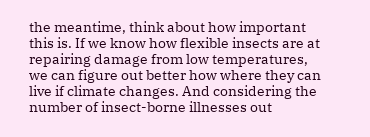the meantime, think about how important this is. If we know how flexible insects are at repairing damage from low temperatures, we can figure out better how where they can live if climate changes. And considering the number of insect-borne illnesses out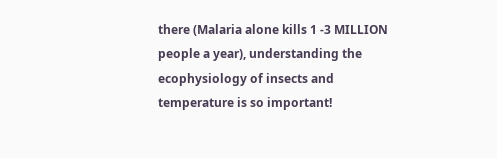there (Malaria alone kills 1 -3 MILLION people a year), understanding the ecophysiology of insects and temperature is so important!